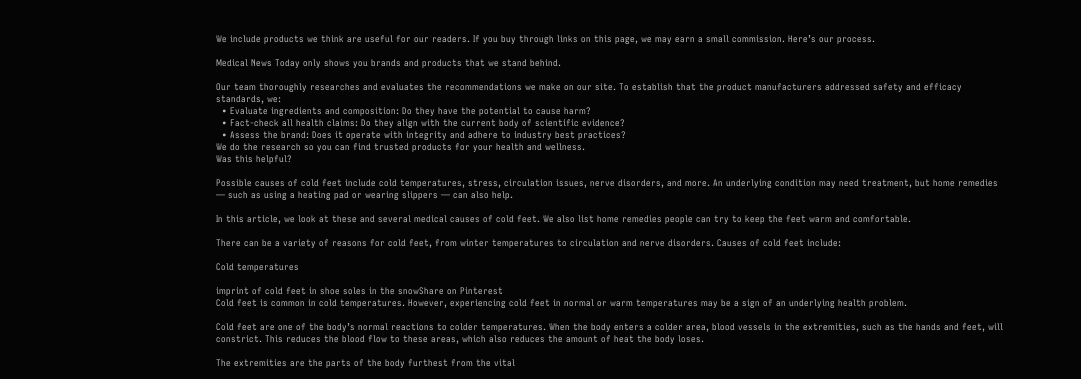We include products we think are useful for our readers. If you buy through links on this page, we may earn a small commission. Here’s our process.

Medical News Today only shows you brands and products that we stand behind.

Our team thoroughly researches and evaluates the recommendations we make on our site. To establish that the product manufacturers addressed safety and efficacy standards, we:
  • Evaluate ingredients and composition: Do they have the potential to cause harm?
  • Fact-check all health claims: Do they align with the current body of scientific evidence?
  • Assess the brand: Does it operate with integrity and adhere to industry best practices?
We do the research so you can find trusted products for your health and wellness.
Was this helpful?

Possible causes of cold feet include cold temperatures, stress, circulation issues, nerve disorders, and more. An underlying condition may need treatment, but home remedies — such as using a heating pad or wearing slippers — can also help.

In this article, we look at these and several medical causes of cold feet. We also list home remedies people can try to keep the feet warm and comfortable.

There can be a variety of reasons for cold feet, from winter temperatures to circulation and nerve disorders. Causes of cold feet include:

Cold temperatures

imprint of cold feet in shoe soles in the snowShare on Pinterest
Cold feet is common in cold temperatures. However, experiencing cold feet in normal or warm temperatures may be a sign of an underlying health problem.

Cold feet are one of the body’s normal reactions to colder temperatures. When the body enters a colder area, blood vessels in the extremities, such as the hands and feet, will constrict. This reduces the blood flow to these areas, which also reduces the amount of heat the body loses.

The extremities are the parts of the body furthest from the vital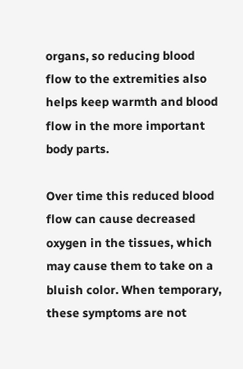organs, so reducing blood flow to the extremities also helps keep warmth and blood flow in the more important body parts.

Over time this reduced blood flow can cause decreased oxygen in the tissues, which may cause them to take on a bluish color. When temporary, these symptoms are not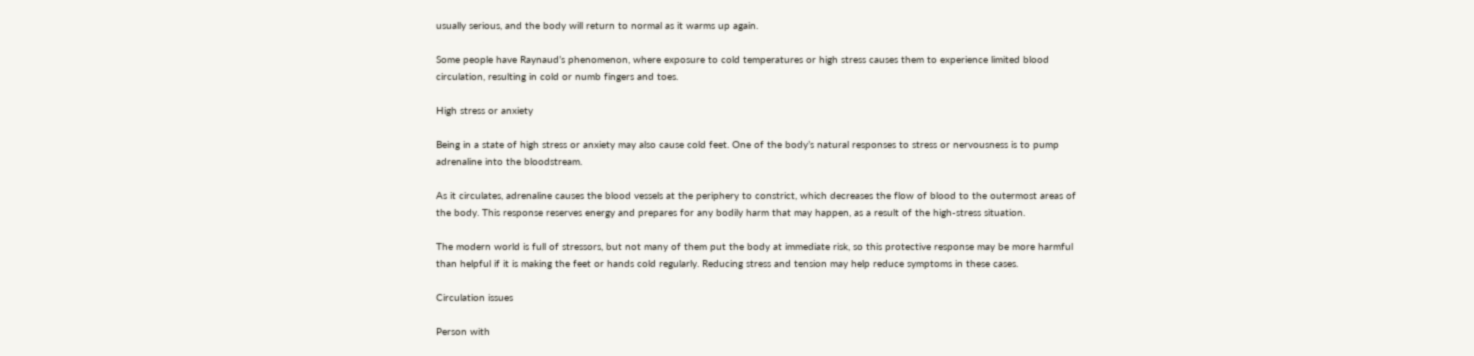usually serious, and the body will return to normal as it warms up again.

Some people have Raynaud’s phenomenon, where exposure to cold temperatures or high stress causes them to experience limited blood circulation, resulting in cold or numb fingers and toes.

High stress or anxiety

Being in a state of high stress or anxiety may also cause cold feet. One of the body’s natural responses to stress or nervousness is to pump adrenaline into the bloodstream.

As it circulates, adrenaline causes the blood vessels at the periphery to constrict, which decreases the flow of blood to the outermost areas of the body. This response reserves energy and prepares for any bodily harm that may happen, as a result of the high-stress situation.

The modern world is full of stressors, but not many of them put the body at immediate risk, so this protective response may be more harmful than helpful if it is making the feet or hands cold regularly. Reducing stress and tension may help reduce symptoms in these cases.

Circulation issues

Person with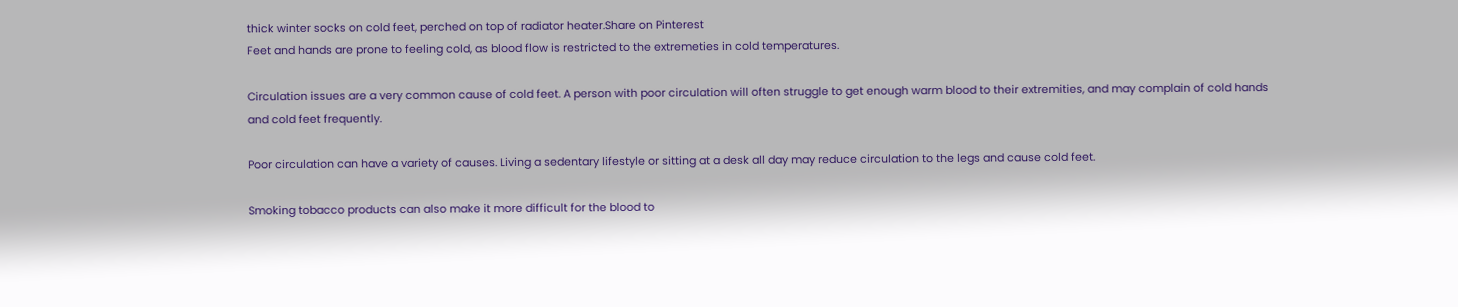thick winter socks on cold feet, perched on top of radiator heater.Share on Pinterest
Feet and hands are prone to feeling cold, as blood flow is restricted to the extremeties in cold temperatures.

Circulation issues are a very common cause of cold feet. A person with poor circulation will often struggle to get enough warm blood to their extremities, and may complain of cold hands and cold feet frequently.

Poor circulation can have a variety of causes. Living a sedentary lifestyle or sitting at a desk all day may reduce circulation to the legs and cause cold feet.

Smoking tobacco products can also make it more difficult for the blood to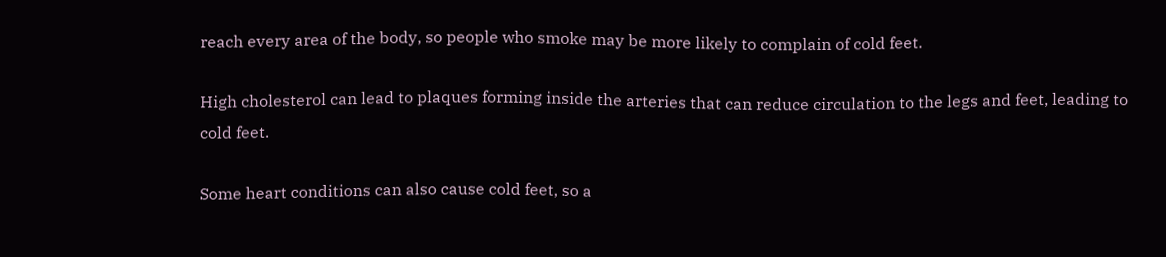reach every area of the body, so people who smoke may be more likely to complain of cold feet.

High cholesterol can lead to plaques forming inside the arteries that can reduce circulation to the legs and feet, leading to cold feet.

Some heart conditions can also cause cold feet, so a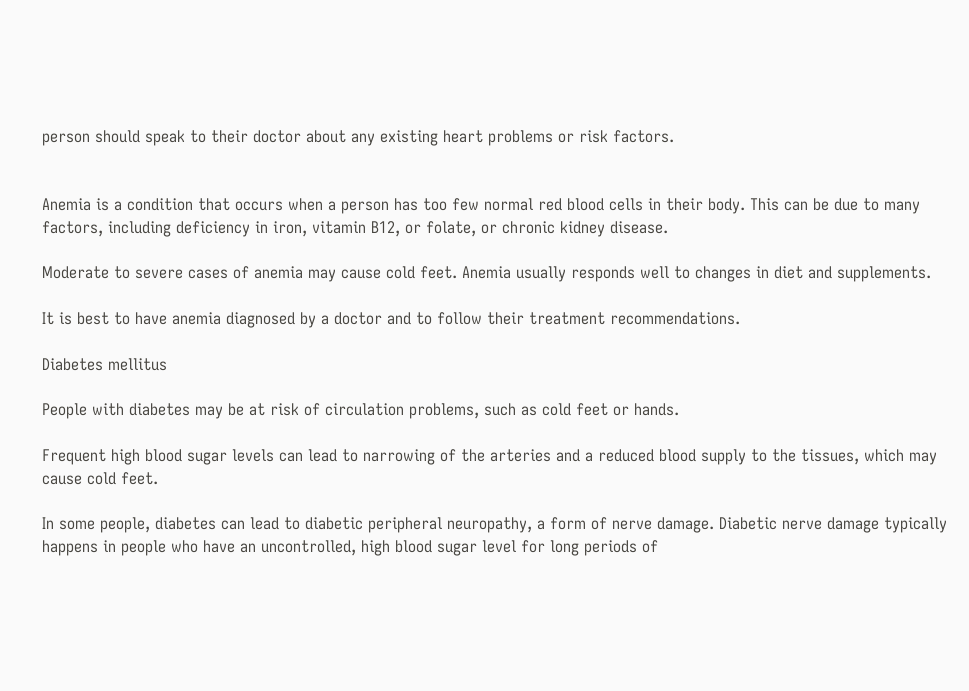person should speak to their doctor about any existing heart problems or risk factors.


Anemia is a condition that occurs when a person has too few normal red blood cells in their body. This can be due to many factors, including deficiency in iron, vitamin B12, or folate, or chronic kidney disease.

Moderate to severe cases of anemia may cause cold feet. Anemia usually responds well to changes in diet and supplements.

It is best to have anemia diagnosed by a doctor and to follow their treatment recommendations.

Diabetes mellitus

People with diabetes may be at risk of circulation problems, such as cold feet or hands.

Frequent high blood sugar levels can lead to narrowing of the arteries and a reduced blood supply to the tissues, which may cause cold feet.

In some people, diabetes can lead to diabetic peripheral neuropathy, a form of nerve damage. Diabetic nerve damage typically happens in people who have an uncontrolled, high blood sugar level for long periods of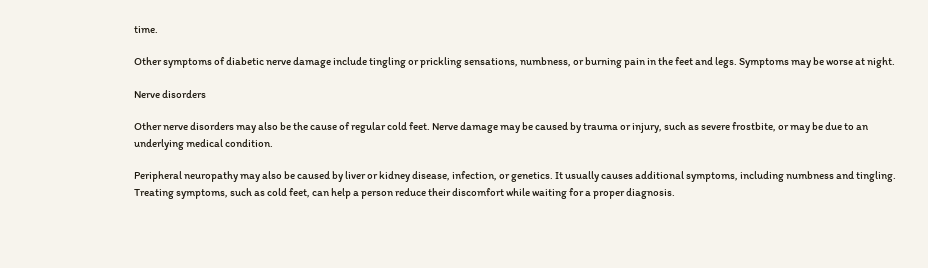time.

Other symptoms of diabetic nerve damage include tingling or prickling sensations, numbness, or burning pain in the feet and legs. Symptoms may be worse at night.

Nerve disorders

Other nerve disorders may also be the cause of regular cold feet. Nerve damage may be caused by trauma or injury, such as severe frostbite, or may be due to an underlying medical condition.

Peripheral neuropathy may also be caused by liver or kidney disease, infection, or genetics. It usually causes additional symptoms, including numbness and tingling. Treating symptoms, such as cold feet, can help a person reduce their discomfort while waiting for a proper diagnosis.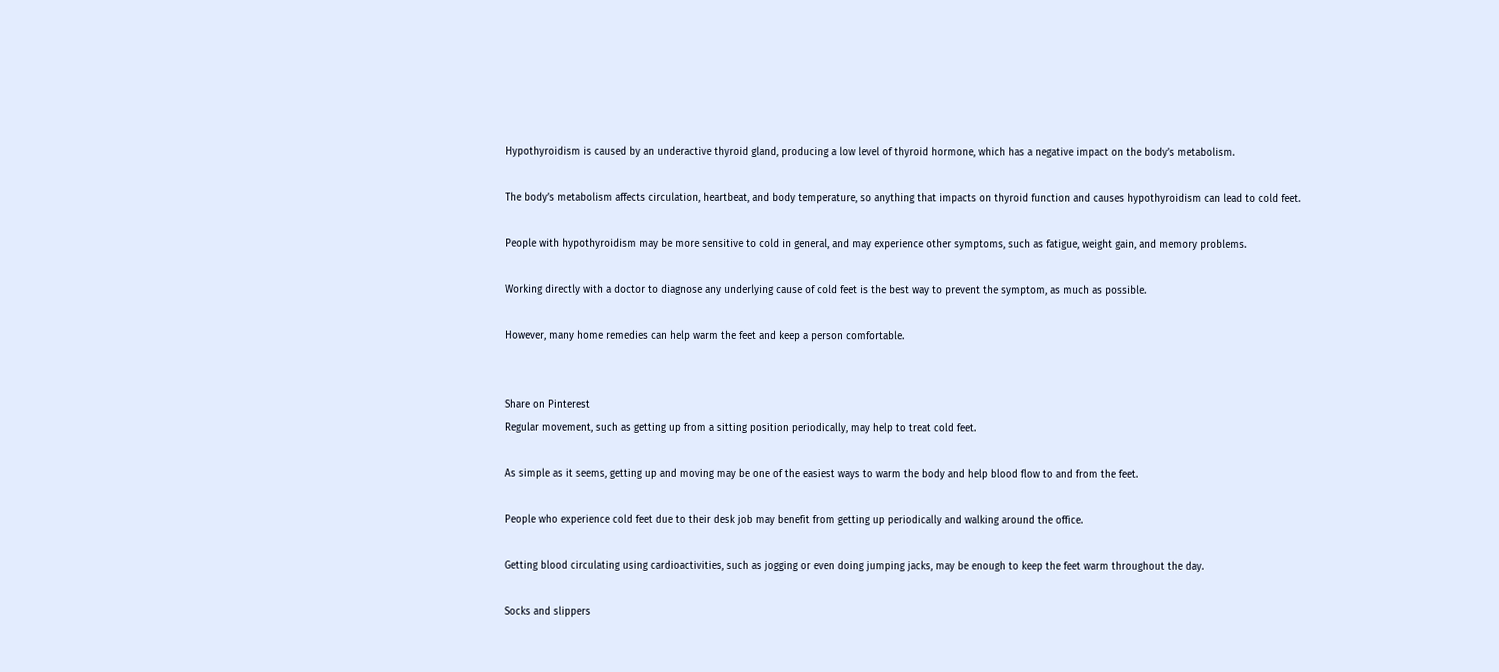Hypothyroidism is caused by an underactive thyroid gland, producing a low level of thyroid hormone, which has a negative impact on the body’s metabolism.

The body’s metabolism affects circulation, heartbeat, and body temperature, so anything that impacts on thyroid function and causes hypothyroidism can lead to cold feet.

People with hypothyroidism may be more sensitive to cold in general, and may experience other symptoms, such as fatigue, weight gain, and memory problems.

Working directly with a doctor to diagnose any underlying cause of cold feet is the best way to prevent the symptom, as much as possible.

However, many home remedies can help warm the feet and keep a person comfortable.


Share on Pinterest
Regular movement, such as getting up from a sitting position periodically, may help to treat cold feet.

As simple as it seems, getting up and moving may be one of the easiest ways to warm the body and help blood flow to and from the feet.

People who experience cold feet due to their desk job may benefit from getting up periodically and walking around the office.

Getting blood circulating using cardioactivities, such as jogging or even doing jumping jacks, may be enough to keep the feet warm throughout the day.

Socks and slippers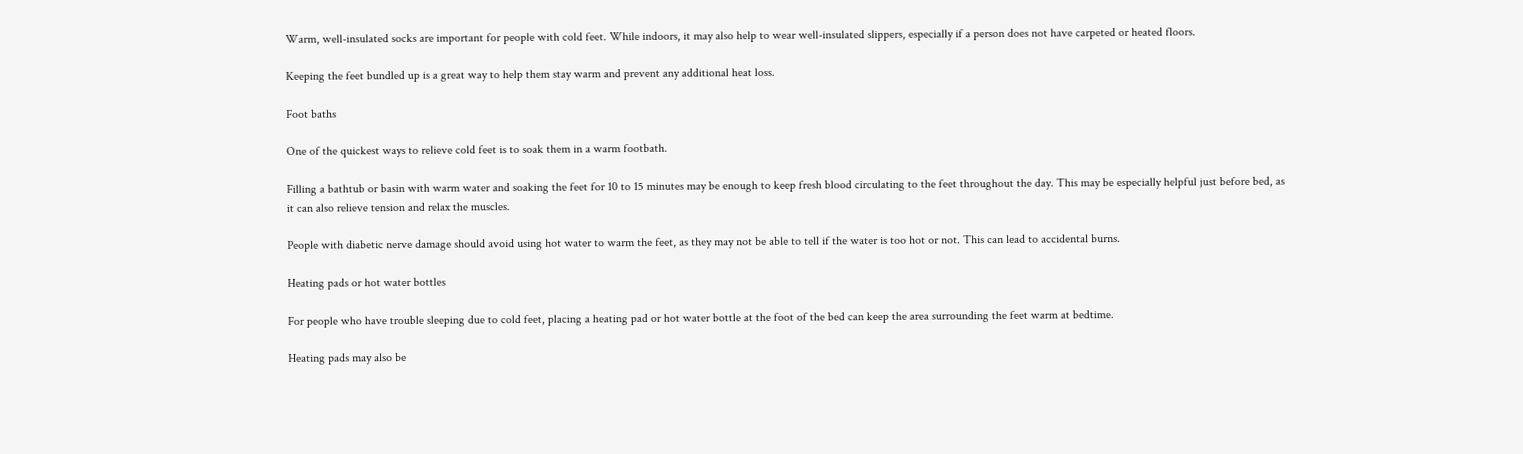Warm, well-insulated socks are important for people with cold feet. While indoors, it may also help to wear well-insulated slippers, especially if a person does not have carpeted or heated floors.

Keeping the feet bundled up is a great way to help them stay warm and prevent any additional heat loss.

Foot baths

One of the quickest ways to relieve cold feet is to soak them in a warm footbath.

Filling a bathtub or basin with warm water and soaking the feet for 10 to 15 minutes may be enough to keep fresh blood circulating to the feet throughout the day. This may be especially helpful just before bed, as it can also relieve tension and relax the muscles.

People with diabetic nerve damage should avoid using hot water to warm the feet, as they may not be able to tell if the water is too hot or not. This can lead to accidental burns.

Heating pads or hot water bottles

For people who have trouble sleeping due to cold feet, placing a heating pad or hot water bottle at the foot of the bed can keep the area surrounding the feet warm at bedtime.

Heating pads may also be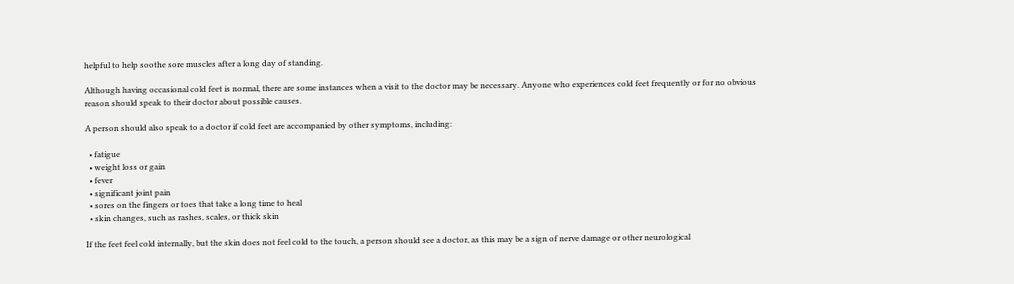helpful to help soothe sore muscles after a long day of standing.

Although having occasional cold feet is normal, there are some instances when a visit to the doctor may be necessary. Anyone who experiences cold feet frequently or for no obvious reason should speak to their doctor about possible causes.

A person should also speak to a doctor if cold feet are accompanied by other symptoms, including:

  • fatigue
  • weight loss or gain
  • fever
  • significant joint pain
  • sores on the fingers or toes that take a long time to heal
  • skin changes, such as rashes, scales, or thick skin

If the feet feel cold internally, but the skin does not feel cold to the touch, a person should see a doctor, as this may be a sign of nerve damage or other neurological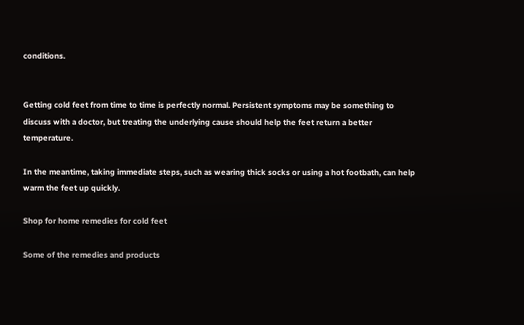conditions.


Getting cold feet from time to time is perfectly normal. Persistent symptoms may be something to discuss with a doctor, but treating the underlying cause should help the feet return a better temperature.

In the meantime, taking immediate steps, such as wearing thick socks or using a hot footbath, can help warm the feet up quickly.

Shop for home remedies for cold feet

Some of the remedies and products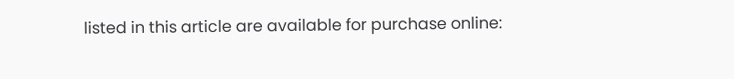listed in this article are available for purchase online: